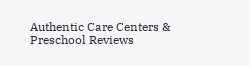Authentic Care Centers & Preschool Reviews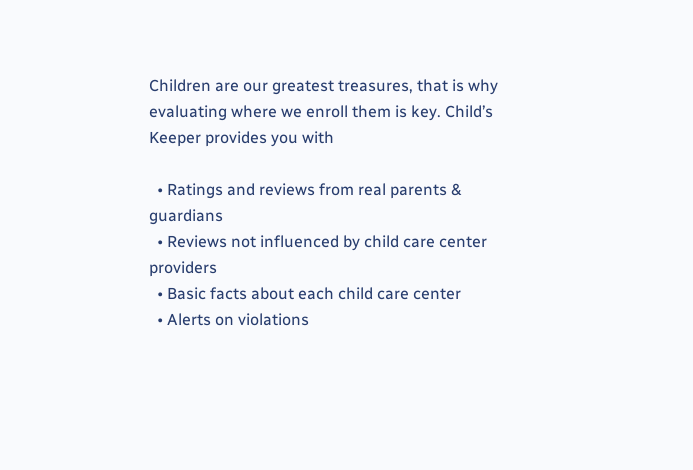Children are our greatest treasures, that is why evaluating where we enroll them is key. Child’s Keeper provides you with

  • Ratings and reviews from real parents & guardians
  • Reviews not influenced by child care center providers
  • Basic facts about each child care center
  • Alerts on violations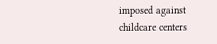imposed against childcare centers